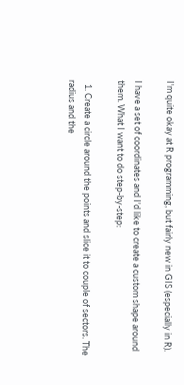I'm quite okay at R programming, but fairly new in GIS (especially in R).

I have a set of coordinates and I'd like to create a custom shape around them. What I want to do step-by-step:

  1. Create a circle around the points and slice it to couple of sectors. The radius and the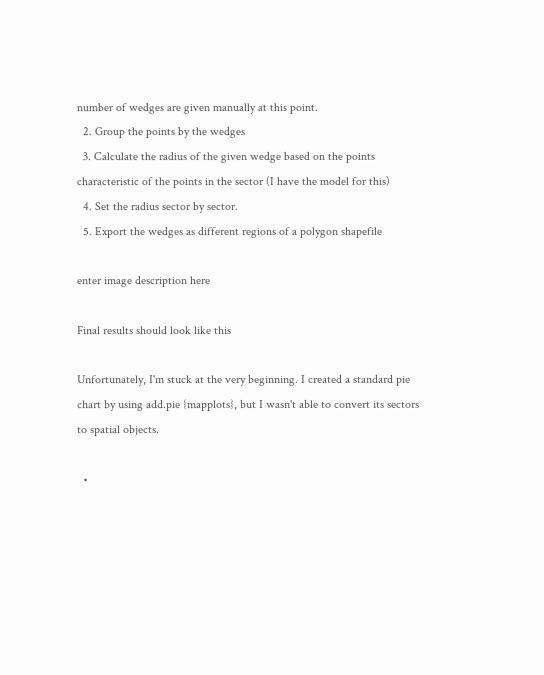number of wedges are given manually at this point.
  2. Group the points by the wedges
  3. Calculate the radius of the given wedge based on the points characteristic of the points in the sector (I have the model for this)
  4. Set the radius sector by sector.
  5. Export the wedges as different regions of a polygon shapefile

enter image description here

Final results should look like this

Unfortunately, I'm stuck at the very beginning. I created a standard pie chart by using add.pie {mapplots}, but I wasn't able to convert its sectors to spatial objects.

  •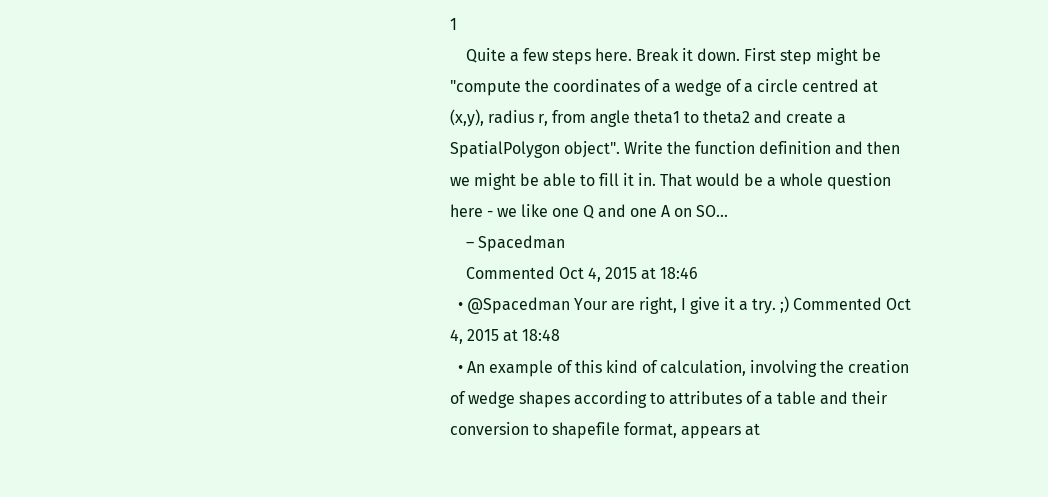1
    Quite a few steps here. Break it down. First step might be "compute the coordinates of a wedge of a circle centred at (x,y), radius r, from angle theta1 to theta2 and create a SpatialPolygon object". Write the function definition and then we might be able to fill it in. That would be a whole question here - we like one Q and one A on SO...
    – Spacedman
    Commented Oct 4, 2015 at 18:46
  • @Spacedman Your are right, I give it a try. ;) Commented Oct 4, 2015 at 18:48
  • An example of this kind of calculation, involving the creation of wedge shapes according to attributes of a table and their conversion to shapefile format, appears at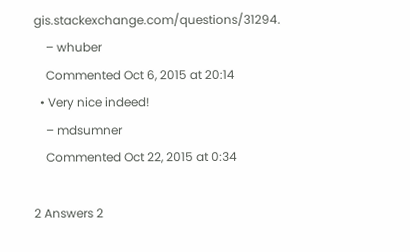gis.stackexchange.com/questions/31294.
    – whuber
    Commented Oct 6, 2015 at 20:14
  • Very nice indeed!
    – mdsumner
    Commented Oct 22, 2015 at 0:34

2 Answers 2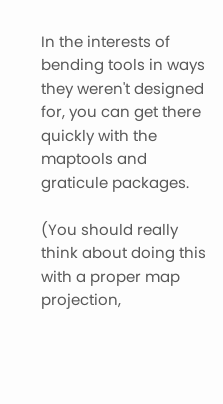In the interests of bending tools in ways they weren't designed for, you can get there quickly with the maptools and graticule packages.

(You should really think about doing this with a proper map projection,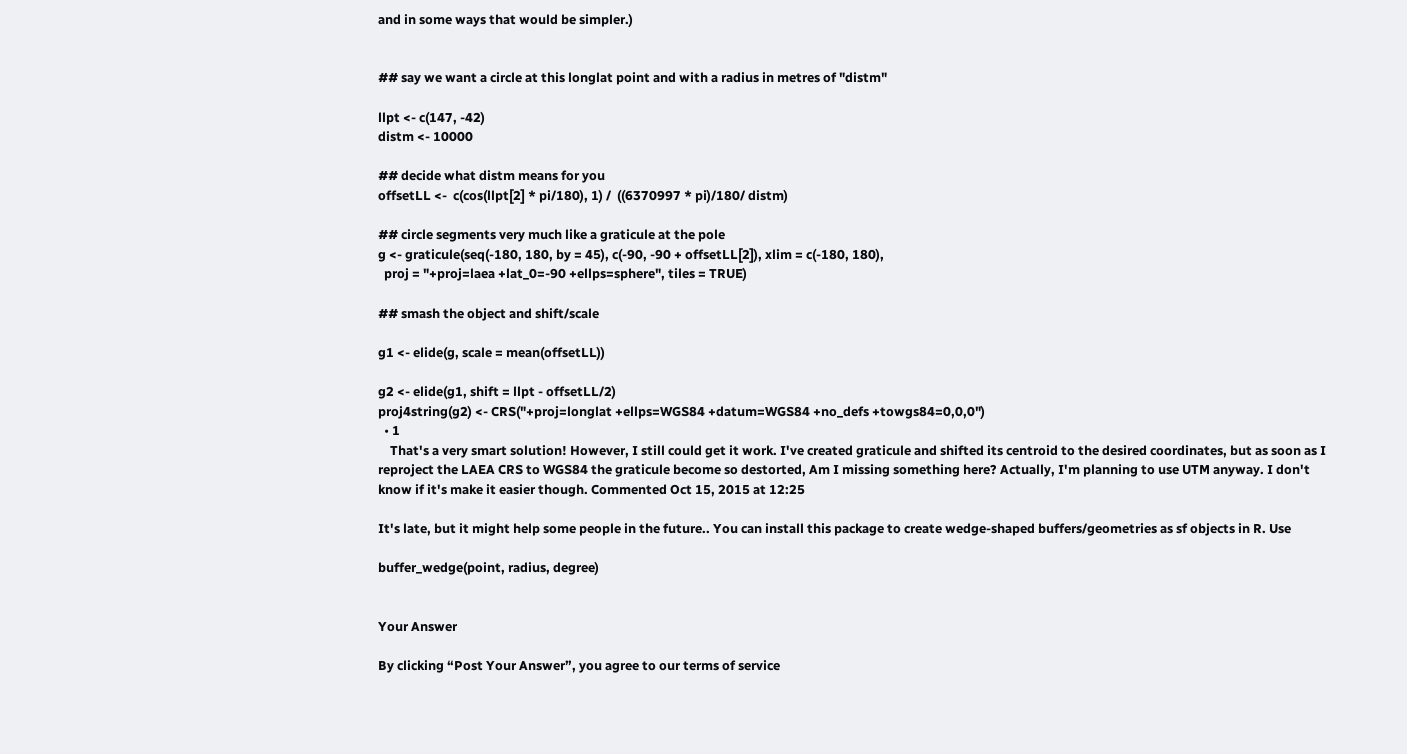and in some ways that would be simpler.)


## say we want a circle at this longlat point and with a radius in metres of "distm"

llpt <- c(147, -42)
distm <- 10000

## decide what distm means for you
offsetLL <-  c(cos(llpt[2] * pi/180), 1) /  ((6370997 * pi)/180/ distm)

## circle segments very much like a graticule at the pole
g <- graticule(seq(-180, 180, by = 45), c(-90, -90 + offsetLL[2]), xlim = c(-180, 180),
  proj = "+proj=laea +lat_0=-90 +ellps=sphere", tiles = TRUE)

## smash the object and shift/scale

g1 <- elide(g, scale = mean(offsetLL))

g2 <- elide(g1, shift = llpt - offsetLL/2)
proj4string(g2) <- CRS("+proj=longlat +ellps=WGS84 +datum=WGS84 +no_defs +towgs84=0,0,0")
  • 1
    That's a very smart solution! However, I still could get it work. I've created graticule and shifted its centroid to the desired coordinates, but as soon as I reproject the LAEA CRS to WGS84 the graticule become so destorted, Am I missing something here? Actually, I'm planning to use UTM anyway. I don't know if it's make it easier though. Commented Oct 15, 2015 at 12:25

It's late, but it might help some people in the future.. You can install this package to create wedge-shaped buffers/geometries as sf objects in R. Use

buffer_wedge(point, radius, degree)


Your Answer

By clicking “Post Your Answer”, you agree to our terms of service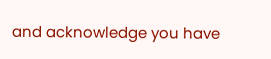and acknowledge you have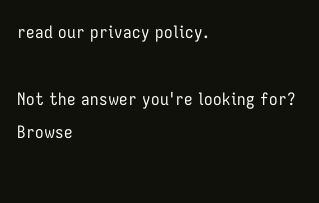read our privacy policy.

Not the answer you're looking for? Browse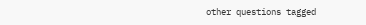other questions tagged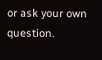or ask your own question.